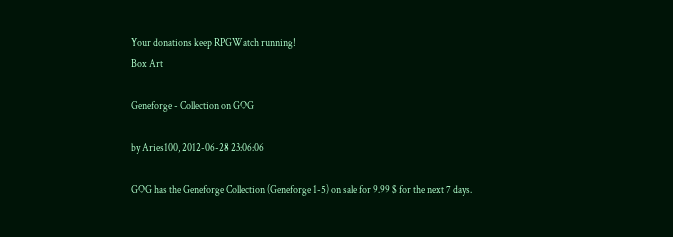Your donations keep RPGWatch running!
Box Art

Geneforge - Collection on GOG

by Aries100, 2012-06-28 23:06:06

GOG has the Geneforge Collection (Geneforge 1-5) on sale for 9.99 $ for the next 7 days.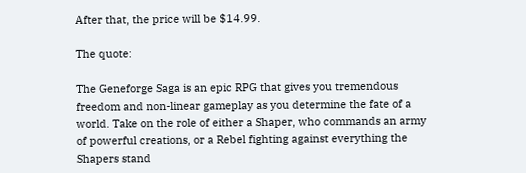After that, the price will be $14.99.

The quote:

The Geneforge Saga is an epic RPG that gives you tremendous freedom and non-linear gameplay as you determine the fate of a world. Take on the role of either a Shaper, who commands an army of powerful creations, or a Rebel fighting against everything the Shapers stand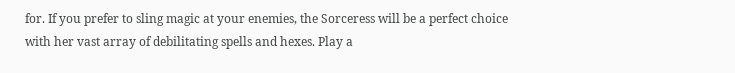for. If you prefer to sling magic at your enemies, the Sorceress will be a perfect choice with her vast array of debilitating spells and hexes. Play a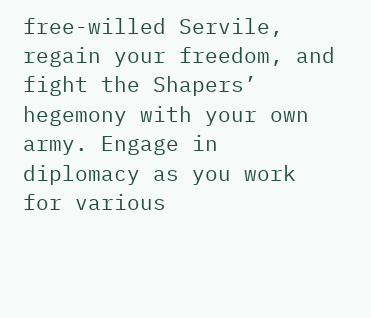free-willed Servile, regain your freedom, and fight the Shapers’ hegemony with your own army. Engage in diplomacy as you work for various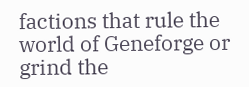factions that rule the world of Geneforge or grind the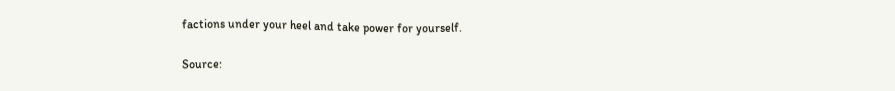factions under your heel and take power for yourself.

Source: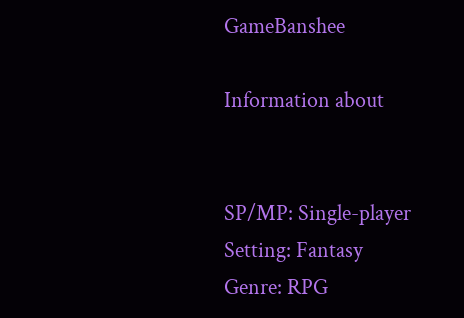GameBanshee

Information about


SP/MP: Single-player
Setting: Fantasy
Genre: RPG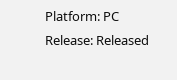Platform: PC
Release: Released